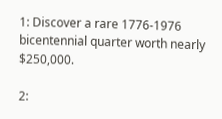1: Discover a rare 1776-1976 bicentennial quarter worth nearly $250,000.

2: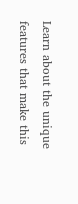Learn about the unique features that make this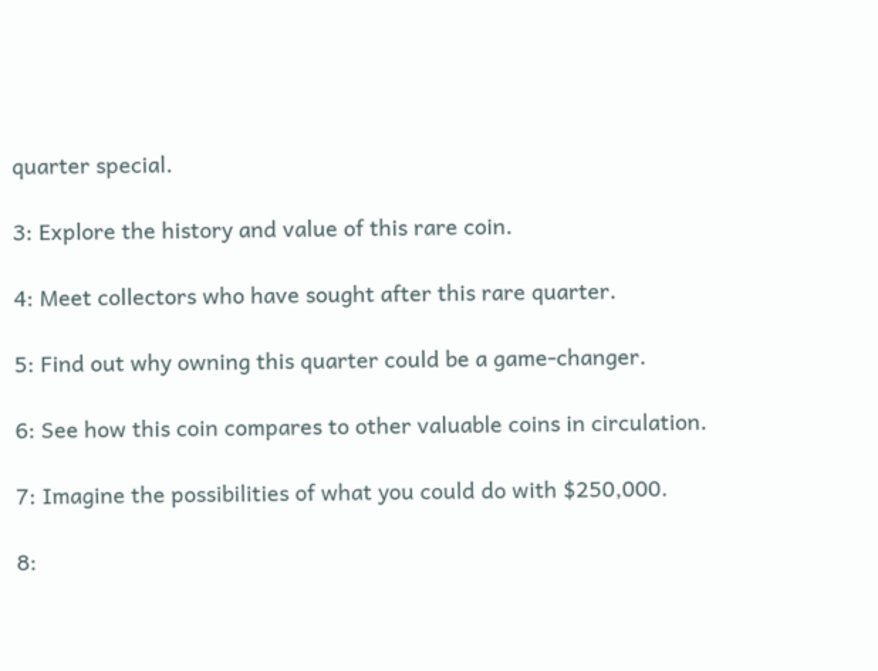quarter special.

3: Explore the history and value of this rare coin.

4: Meet collectors who have sought after this rare quarter.

5: Find out why owning this quarter could be a game-changer.

6: See how this coin compares to other valuable coins in circulation.

7: Imagine the possibilities of what you could do with $250,000.

8: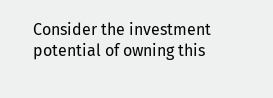Consider the investment potential of owning this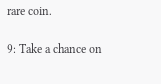rare coin.

9: Take a chance on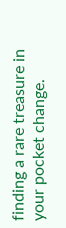finding a rare treasure in your pocket change.